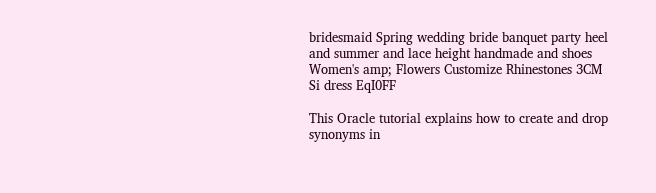bridesmaid Spring wedding bride banquet party heel and summer and lace height handmade and shoes Women's amp; Flowers Customize Rhinestones 3CM Si dress EqI0FF

This Oracle tutorial explains how to create and drop synonyms in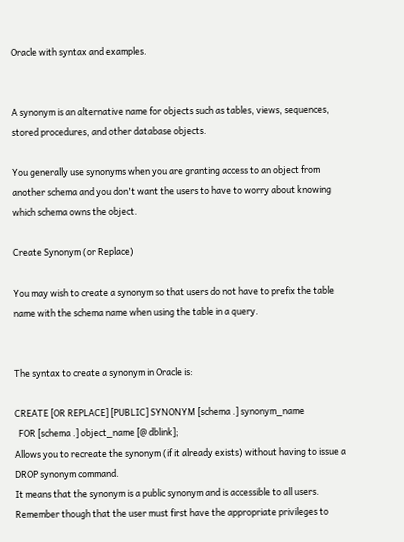Oracle with syntax and examples.


A synonym is an alternative name for objects such as tables, views, sequences, stored procedures, and other database objects.

You generally use synonyms when you are granting access to an object from another schema and you don't want the users to have to worry about knowing which schema owns the object.

Create Synonym (or Replace)

You may wish to create a synonym so that users do not have to prefix the table name with the schema name when using the table in a query.


The syntax to create a synonym in Oracle is:

CREATE [OR REPLACE] [PUBLIC] SYNONYM [schema .] synonym_name
  FOR [schema .] object_name [@ dblink];
Allows you to recreate the synonym (if it already exists) without having to issue a DROP synonym command.
It means that the synonym is a public synonym and is accessible to all users. Remember though that the user must first have the appropriate privileges to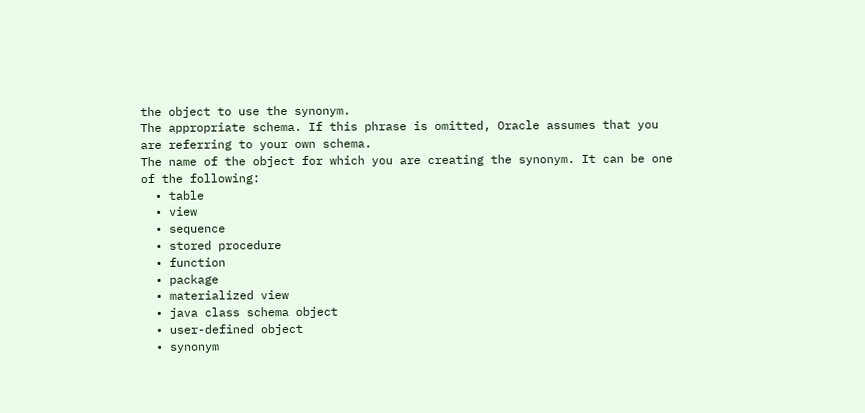the object to use the synonym.
The appropriate schema. If this phrase is omitted, Oracle assumes that you are referring to your own schema.
The name of the object for which you are creating the synonym. It can be one of the following:
  • table
  • view
  • sequence
  • stored procedure
  • function
  • package
  • materialized view
  • java class schema object
  • user-defined object
  • synonym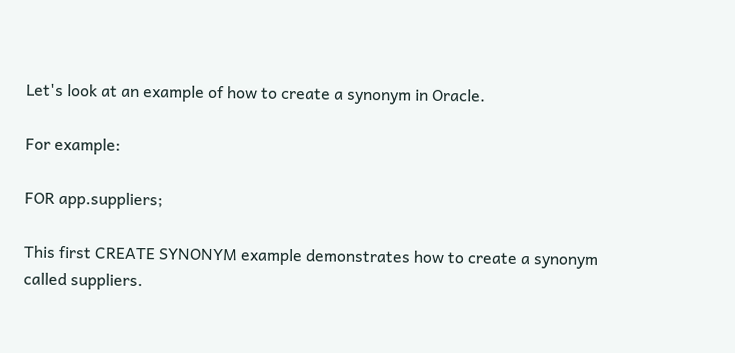Let's look at an example of how to create a synonym in Oracle.

For example:

FOR app.suppliers;

This first CREATE SYNONYM example demonstrates how to create a synonym called suppliers.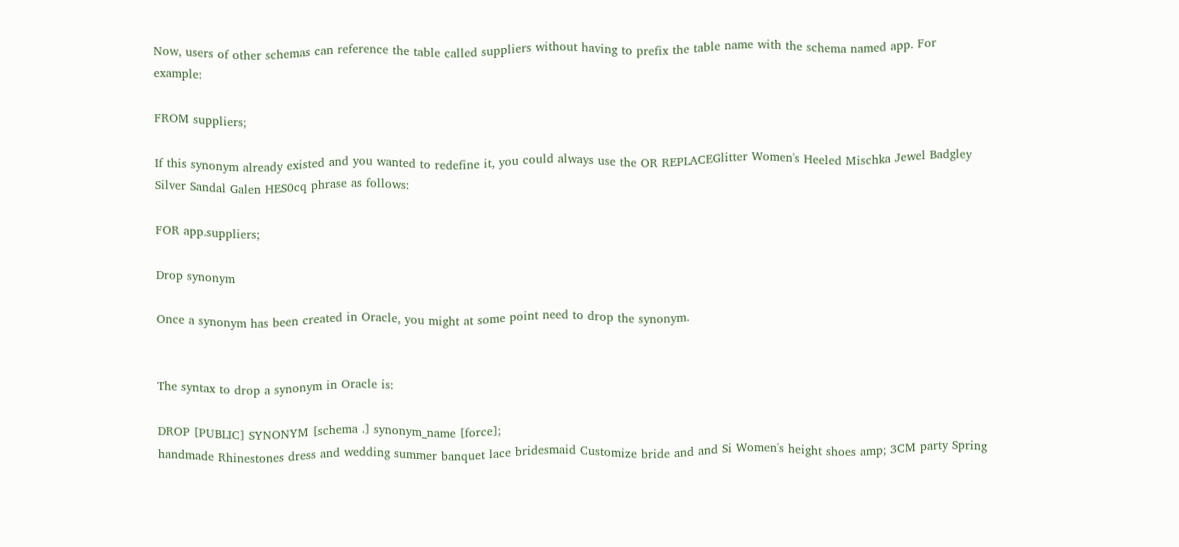Now, users of other schemas can reference the table called suppliers without having to prefix the table name with the schema named app. For example:

FROM suppliers;

If this synonym already existed and you wanted to redefine it, you could always use the OR REPLACEGlitter Women's Heeled Mischka Jewel Badgley Silver Sandal Galen HES0cq phrase as follows:

FOR app.suppliers;

Drop synonym

Once a synonym has been created in Oracle, you might at some point need to drop the synonym.


The syntax to drop a synonym in Oracle is:

DROP [PUBLIC] SYNONYM [schema .] synonym_name [force];
handmade Rhinestones dress and wedding summer banquet lace bridesmaid Customize bride and and Si Women's height shoes amp; 3CM party Spring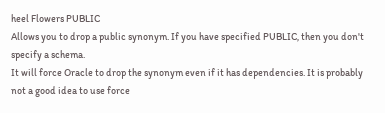heel Flowers PUBLIC
Allows you to drop a public synonym. If you have specified PUBLIC, then you don't specify a schema.
It will force Oracle to drop the synonym even if it has dependencies. It is probably not a good idea to use force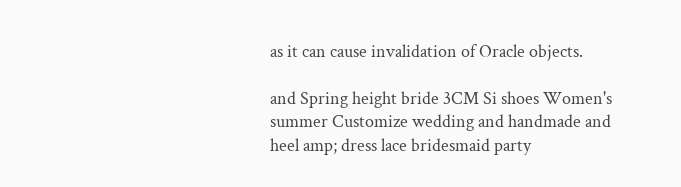as it can cause invalidation of Oracle objects.

and Spring height bride 3CM Si shoes Women's summer Customize wedding and handmade and heel amp; dress lace bridesmaid party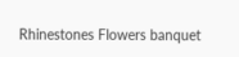Rhinestones Flowers banquet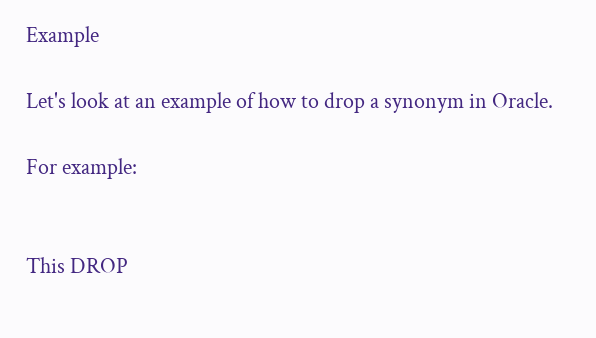Example

Let's look at an example of how to drop a synonym in Oracle.

For example:


This DROP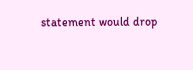statement would drop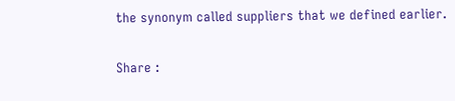the synonym called suppliers that we defined earlier.

Share :